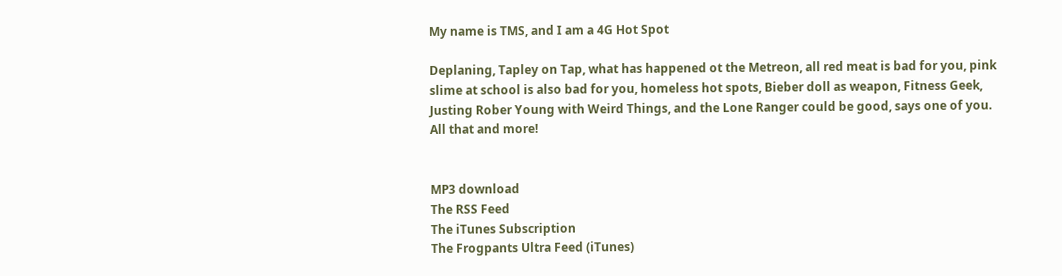My name is TMS, and I am a 4G Hot Spot

Deplaning, Tapley on Tap, what has happened ot the Metreon, all red meat is bad for you, pink slime at school is also bad for you, homeless hot spots, Bieber doll as weapon, Fitness Geek, Justing Rober Young with Weird Things, and the Lone Ranger could be good, says one of you. All that and more!


MP3 download
The RSS Feed
The iTunes Subscription
The Frogpants Ultra Feed (iTunes)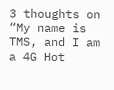3 thoughts on “My name is TMS, and I am a 4G Hot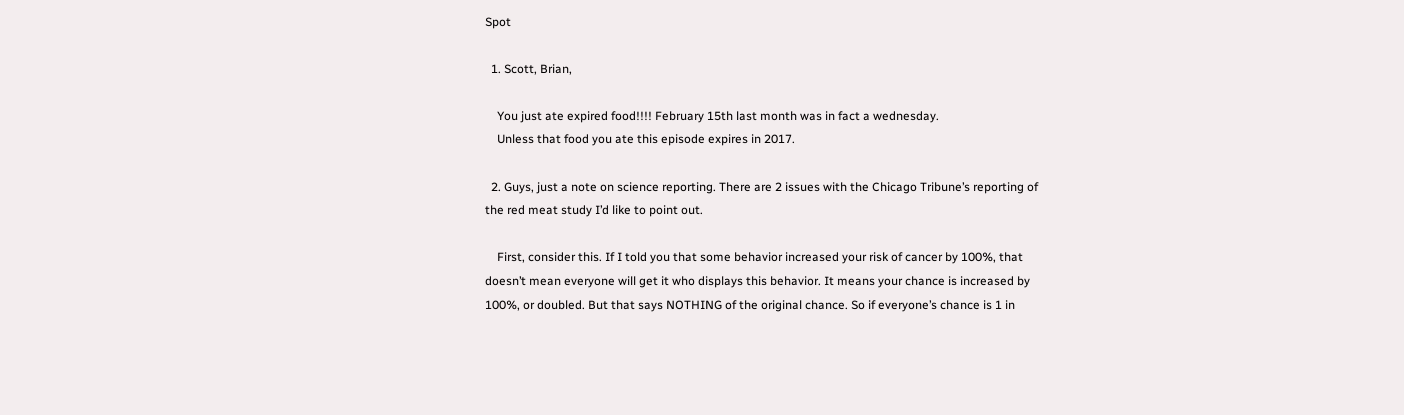Spot

  1. Scott, Brian,

    You just ate expired food!!!! February 15th last month was in fact a wednesday.
    Unless that food you ate this episode expires in 2017.

  2. Guys, just a note on science reporting. There are 2 issues with the Chicago Tribune’s reporting of the red meat study I’d like to point out.

    First, consider this. If I told you that some behavior increased your risk of cancer by 100%, that doesn’t mean everyone will get it who displays this behavior. It means your chance is increased by 100%, or doubled. But that says NOTHING of the original chance. So if everyone’s chance is 1 in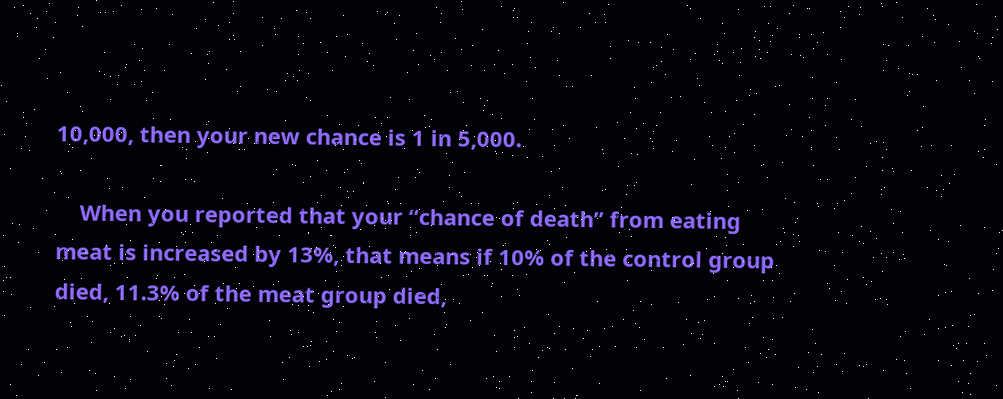10,000, then your new chance is 1 in 5,000.

    When you reported that your “chance of death” from eating meat is increased by 13%, that means if 10% of the control group died, 11.3% of the meat group died,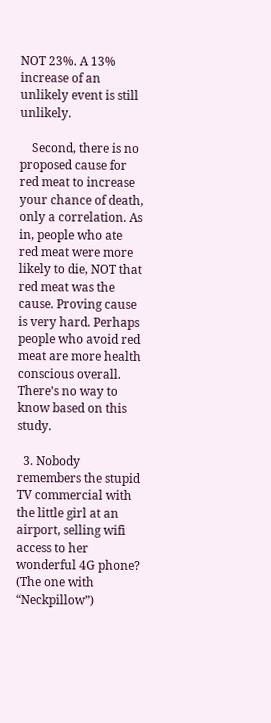NOT 23%. A 13% increase of an unlikely event is still unlikely.

    Second, there is no proposed cause for red meat to increase your chance of death, only a correlation. As in, people who ate red meat were more likely to die, NOT that red meat was the cause. Proving cause is very hard. Perhaps people who avoid red meat are more health conscious overall. There’s no way to know based on this study.

  3. Nobody remembers the stupid TV commercial with the little girl at an airport, selling wifi access to her wonderful 4G phone? (The one with “Neckpillow”)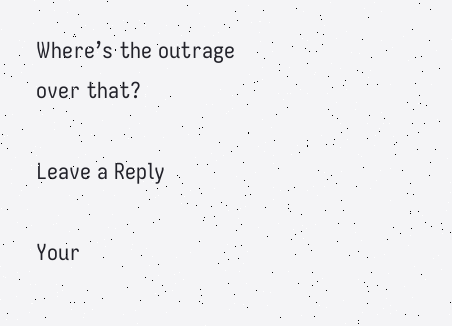Where’s the outrage over that?

Leave a Reply

Your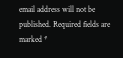email address will not be published. Required fields are marked *